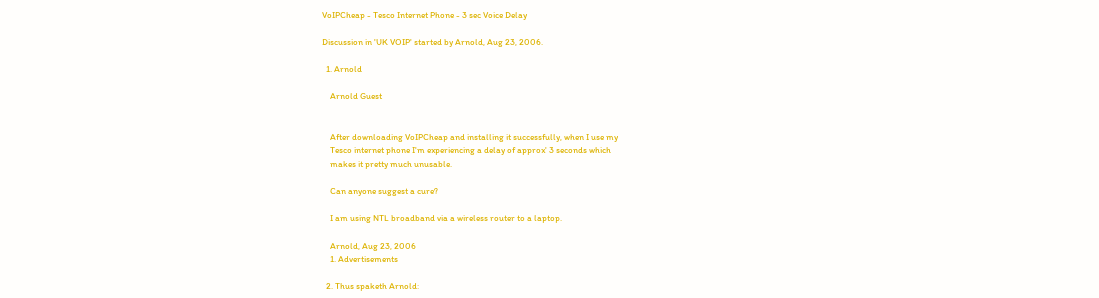VoIPCheap - Tesco Internet Phone - 3 sec Voice Delay

Discussion in 'UK VOIP' started by Arnold, Aug 23, 2006.

  1. Arnold

    Arnold Guest


    After downloading VoIPCheap and installing it successfully, when I use my
    Tesco internet phone I'm experiencing a delay of approx' 3 seconds which
    makes it pretty much unusable.

    Can anyone suggest a cure?

    I am using NTL broadband via a wireless router to a laptop.

    Arnold, Aug 23, 2006
    1. Advertisements

  2. Thus spaketh Arnold: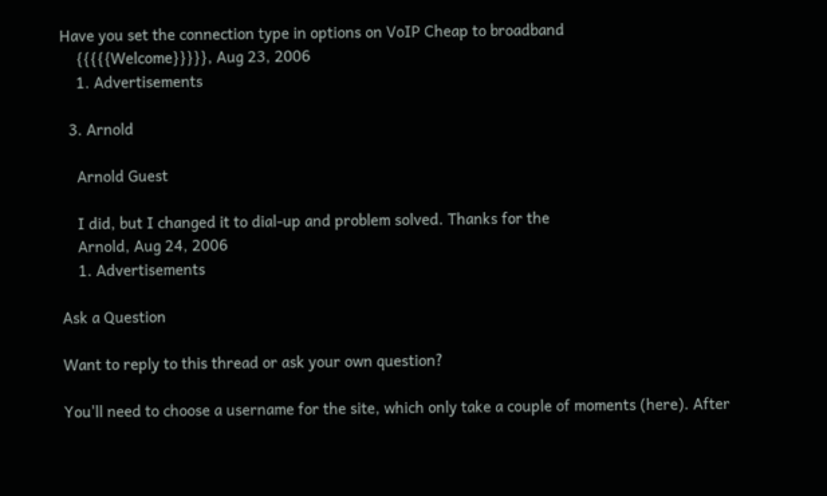Have you set the connection type in options on VoIP Cheap to broadband
    {{{{{Welcome}}}}}, Aug 23, 2006
    1. Advertisements

  3. Arnold

    Arnold Guest

    I did, but I changed it to dial-up and problem solved. Thanks for the
    Arnold, Aug 24, 2006
    1. Advertisements

Ask a Question

Want to reply to this thread or ask your own question?

You'll need to choose a username for the site, which only take a couple of moments (here). After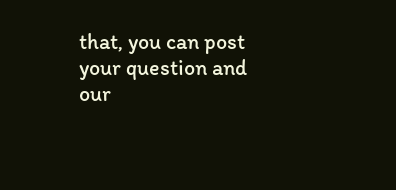that, you can post your question and our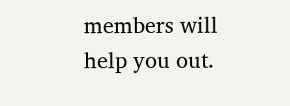members will help you out.